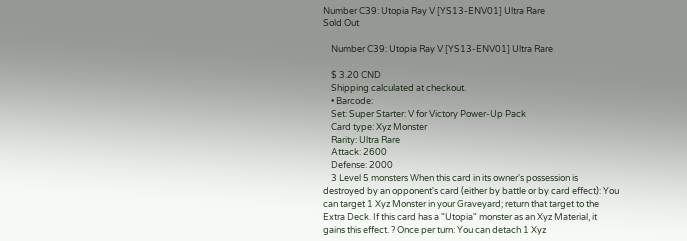Number C39: Utopia Ray V [YS13-ENV01] Ultra Rare
Sold Out

    Number C39: Utopia Ray V [YS13-ENV01] Ultra Rare

    $ 3.20 CND
    Shipping calculated at checkout.
    • Barcode:
    Set: Super Starter: V for Victory Power-Up Pack
    Card type: Xyz Monster
    Rarity: Ultra Rare
    Attack: 2600
    Defense: 2000
    3 Level 5 monsters When this card in its owner's possession is destroyed by an opponent's card (either by battle or by card effect): You can target 1 Xyz Monster in your Graveyard; return that target to the Extra Deck. If this card has a "Utopia" monster as an Xyz Material, it gains this effect. ? Once per turn: You can detach 1 Xyz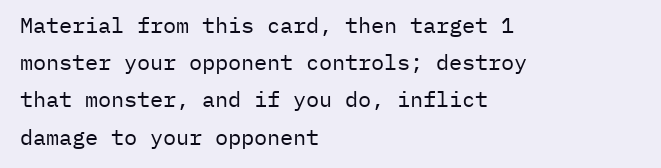Material from this card, then target 1 monster your opponent controls; destroy that monster, and if you do, inflict damage to your opponent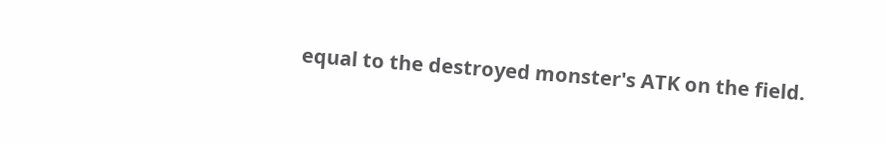equal to the destroyed monster's ATK on the field.